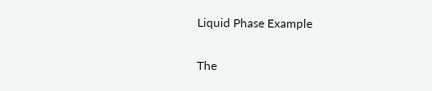Liquid Phase Example

The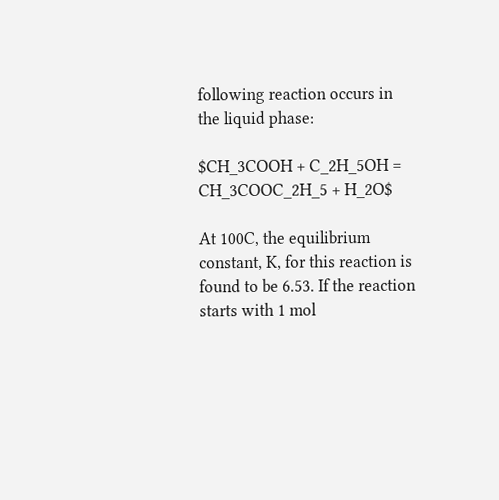following reaction occurs in the liquid phase:

$CH_3COOH + C_2H_5OH = CH_3COOC_2H_5 + H_2O$

At 100C, the equilibrium constant, K, for this reaction is found to be 6.53. If the reaction starts with 1 mol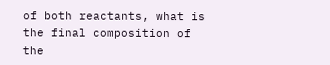of both reactants, what is the final composition of the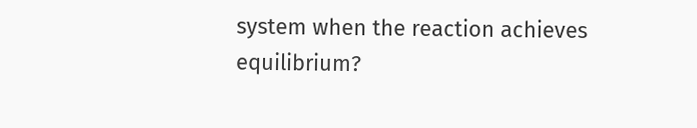system when the reaction achieves equilibrium?